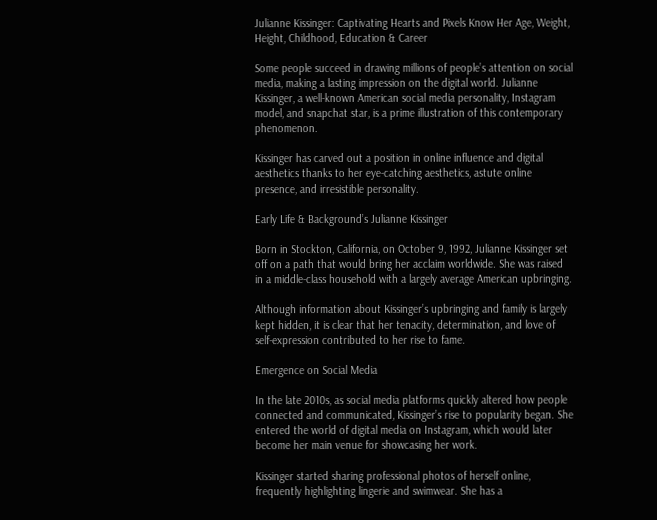Julianne Kissinger: Captivating Hearts and Pixels Know Her Age, Weight, Height, Childhood, Education & Career

Some people succeed in drawing millions of people’s attention on social media, making a lasting impression on the digital world. Julianne Kissinger, a well-known American social media personality, Instagram model, and snapchat star, is a prime illustration of this contemporary phenomenon.

Kissinger has carved out a position in online influence and digital aesthetics thanks to her eye-catching aesthetics, astute online presence, and irresistible personality.

Early Life & Background’s Julianne Kissinger

Born in Stockton, California, on October 9, 1992, Julianne Kissinger set off on a path that would bring her acclaim worldwide. She was raised in a middle-class household with a largely average American upbringing.

Although information about Kissinger’s upbringing and family is largely kept hidden, it is clear that her tenacity, determination, and love of self-expression contributed to her rise to fame.

Emergence on Social Media

In the late 2010s, as social media platforms quickly altered how people connected and communicated, Kissinger’s rise to popularity began. She entered the world of digital media on Instagram, which would later become her main venue for showcasing her work.

Kissinger started sharing professional photos of herself online, frequently highlighting lingerie and swimwear. She has a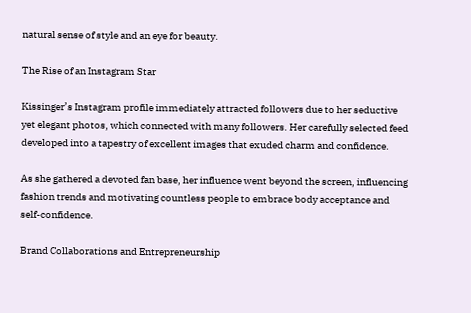natural sense of style and an eye for beauty.

The Rise of an Instagram Star

Kissinger’s Instagram profile immediately attracted followers due to her seductive yet elegant photos, which connected with many followers. Her carefully selected feed developed into a tapestry of excellent images that exuded charm and confidence.

As she gathered a devoted fan base, her influence went beyond the screen, influencing fashion trends and motivating countless people to embrace body acceptance and self-confidence.

Brand Collaborations and Entrepreneurship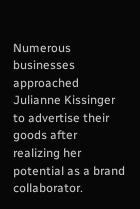Numerous businesses approached Julianne Kissinger to advertise their goods after realizing her potential as a brand collaborator.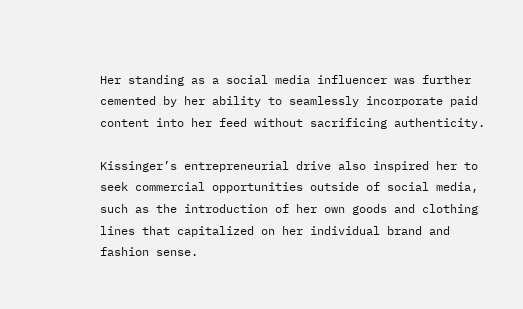Her standing as a social media influencer was further cemented by her ability to seamlessly incorporate paid content into her feed without sacrificing authenticity.

Kissinger’s entrepreneurial drive also inspired her to seek commercial opportunities outside of social media, such as the introduction of her own goods and clothing lines that capitalized on her individual brand and fashion sense.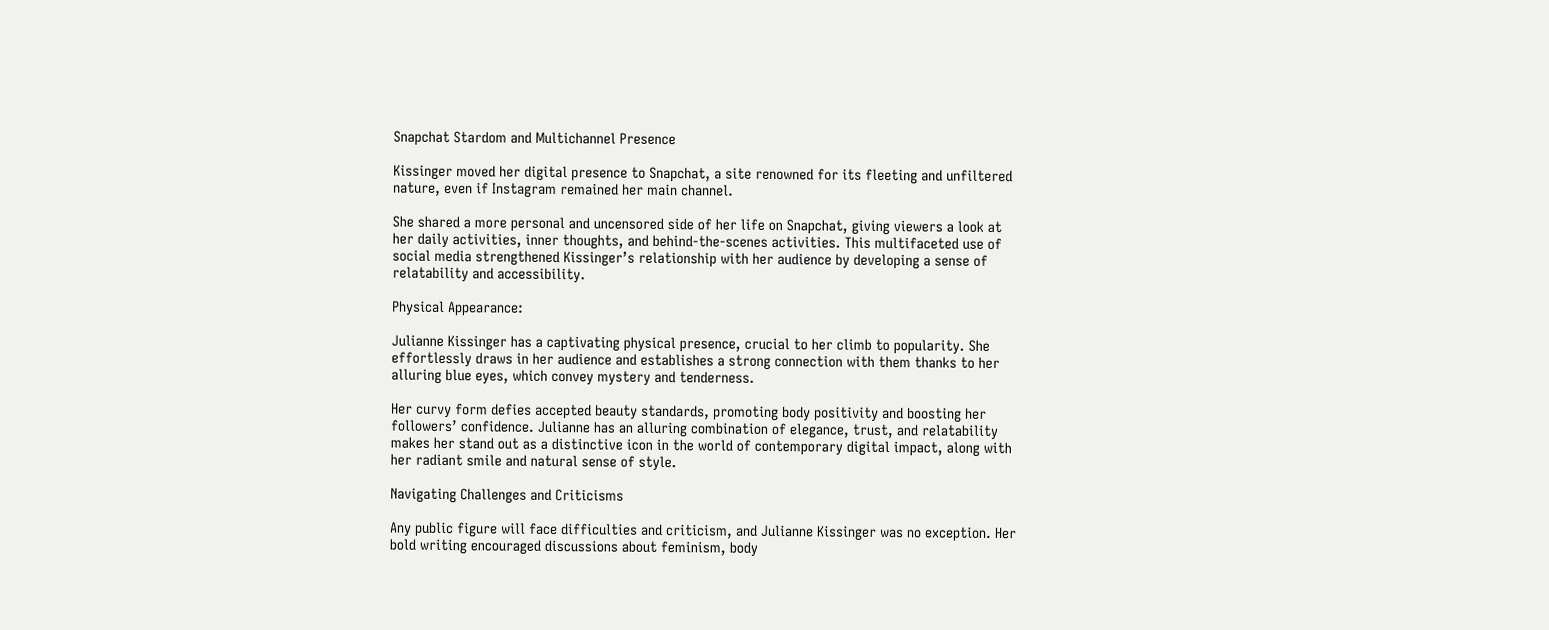Snapchat Stardom and Multichannel Presence

Kissinger moved her digital presence to Snapchat, a site renowned for its fleeting and unfiltered nature, even if Instagram remained her main channel.

She shared a more personal and uncensored side of her life on Snapchat, giving viewers a look at her daily activities, inner thoughts, and behind-the-scenes activities. This multifaceted use of social media strengthened Kissinger’s relationship with her audience by developing a sense of relatability and accessibility.

Physical Appearance:

Julianne Kissinger has a captivating physical presence, crucial to her climb to popularity. She effortlessly draws in her audience and establishes a strong connection with them thanks to her alluring blue eyes, which convey mystery and tenderness.

Her curvy form defies accepted beauty standards, promoting body positivity and boosting her followers’ confidence. Julianne has an alluring combination of elegance, trust, and relatability makes her stand out as a distinctive icon in the world of contemporary digital impact, along with her radiant smile and natural sense of style.

Navigating Challenges and Criticisms

Any public figure will face difficulties and criticism, and Julianne Kissinger was no exception. Her bold writing encouraged discussions about feminism, body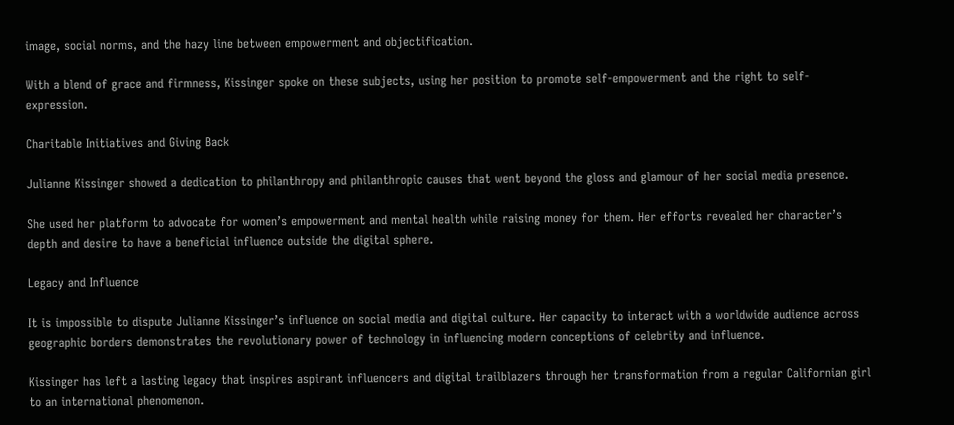image, social norms, and the hazy line between empowerment and objectification.

With a blend of grace and firmness, Kissinger spoke on these subjects, using her position to promote self-empowerment and the right to self-expression.

Charitable Initiatives and Giving Back

Julianne Kissinger showed a dedication to philanthropy and philanthropic causes that went beyond the gloss and glamour of her social media presence.

She used her platform to advocate for women’s empowerment and mental health while raising money for them. Her efforts revealed her character’s depth and desire to have a beneficial influence outside the digital sphere.

Legacy and Influence

It is impossible to dispute Julianne Kissinger’s influence on social media and digital culture. Her capacity to interact with a worldwide audience across geographic borders demonstrates the revolutionary power of technology in influencing modern conceptions of celebrity and influence.

Kissinger has left a lasting legacy that inspires aspirant influencers and digital trailblazers through her transformation from a regular Californian girl to an international phenomenon.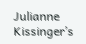Julianne Kissinger’s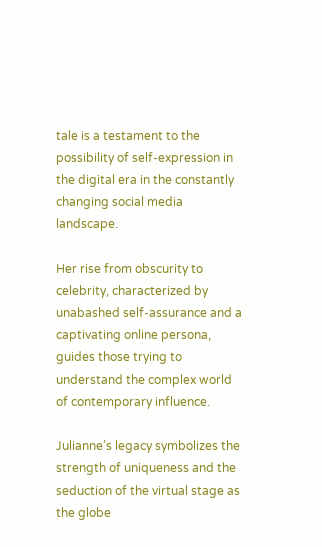tale is a testament to the possibility of self-expression in the digital era in the constantly changing social media landscape.

Her rise from obscurity to celebrity, characterized by unabashed self-assurance and a captivating online persona, guides those trying to understand the complex world of contemporary influence.

Julianne’s legacy symbolizes the strength of uniqueness and the seduction of the virtual stage as the globe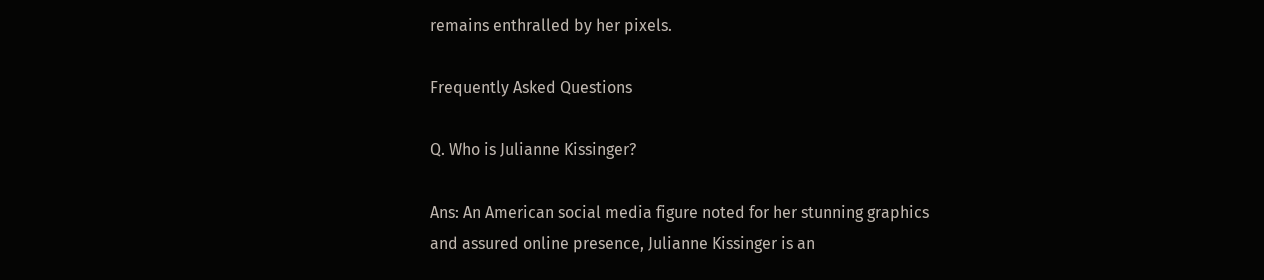remains enthralled by her pixels.

Frequently Asked Questions

Q. Who is Julianne Kissinger?

Ans: An American social media figure noted for her stunning graphics and assured online presence, Julianne Kissinger is an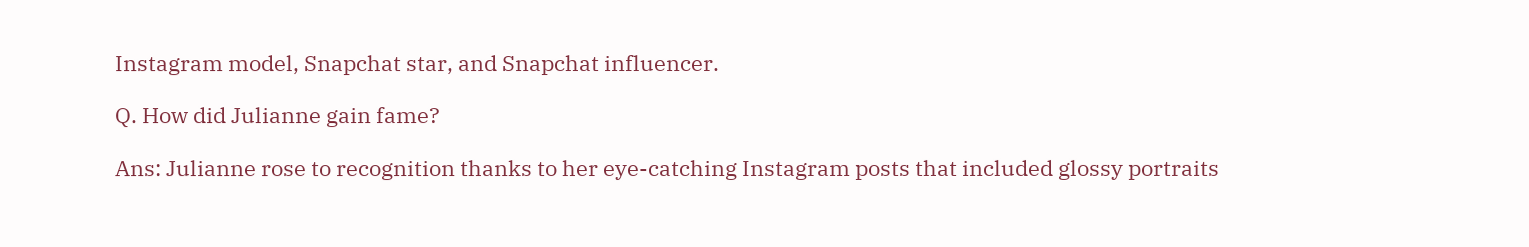Instagram model, Snapchat star, and Snapchat influencer.

Q. How did Julianne gain fame?

Ans: Julianne rose to recognition thanks to her eye-catching Instagram posts that included glossy portraits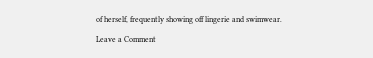of herself, frequently showing off lingerie and swimwear.

Leave a Comment